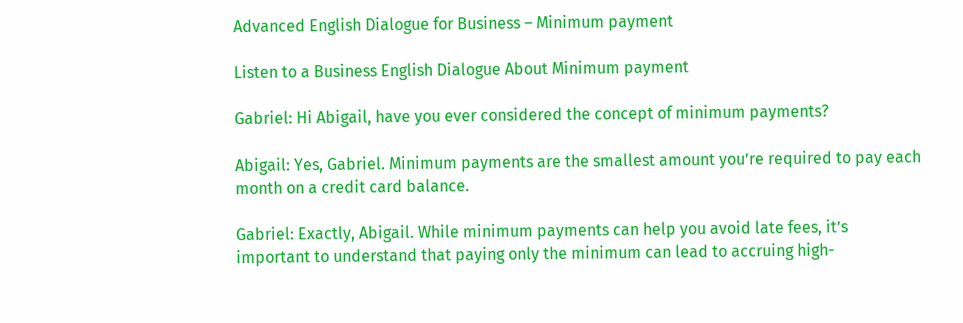Advanced English Dialogue for Business – Minimum payment

Listen to a Business English Dialogue About Minimum payment

Gabriel: Hi Abigail, have you ever considered the concept of minimum payments?

Abigail: Yes, Gabriel. Minimum payments are the smallest amount you’re required to pay each month on a credit card balance.

Gabriel: Exactly, Abigail. While minimum payments can help you avoid late fees, it’s important to understand that paying only the minimum can lead to accruing high-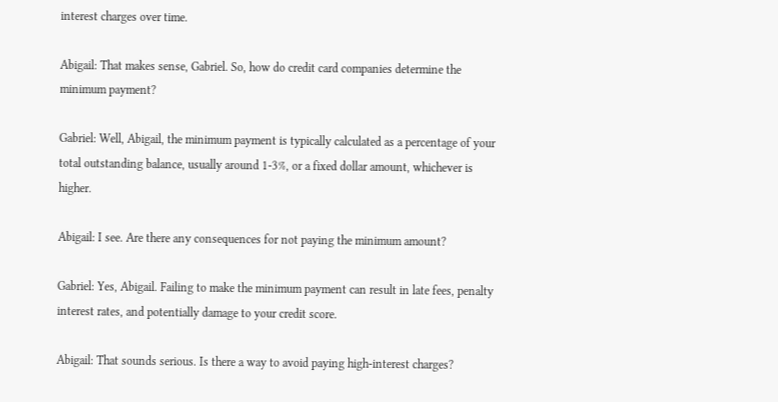interest charges over time.

Abigail: That makes sense, Gabriel. So, how do credit card companies determine the minimum payment?

Gabriel: Well, Abigail, the minimum payment is typically calculated as a percentage of your total outstanding balance, usually around 1-3%, or a fixed dollar amount, whichever is higher.

Abigail: I see. Are there any consequences for not paying the minimum amount?

Gabriel: Yes, Abigail. Failing to make the minimum payment can result in late fees, penalty interest rates, and potentially damage to your credit score.

Abigail: That sounds serious. Is there a way to avoid paying high-interest charges?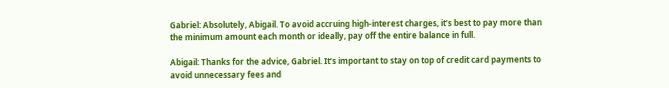Gabriel: Absolutely, Abigail. To avoid accruing high-interest charges, it’s best to pay more than the minimum amount each month or ideally, pay off the entire balance in full.

Abigail: Thanks for the advice, Gabriel. It’s important to stay on top of credit card payments to avoid unnecessary fees and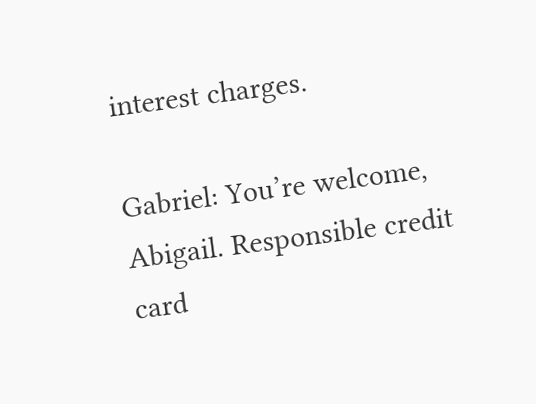interest charges.

Gabriel: You’re welcome, Abigail. Responsible credit card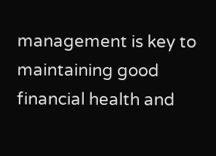management is key to maintaining good financial health and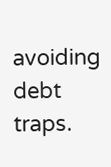avoiding debt traps.